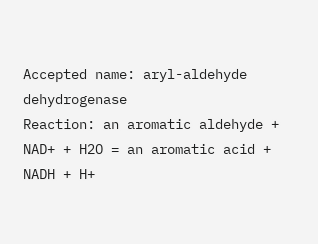Accepted name: aryl-aldehyde dehydrogenase
Reaction: an aromatic aldehyde + NAD+ + H2O = an aromatic acid + NADH + H+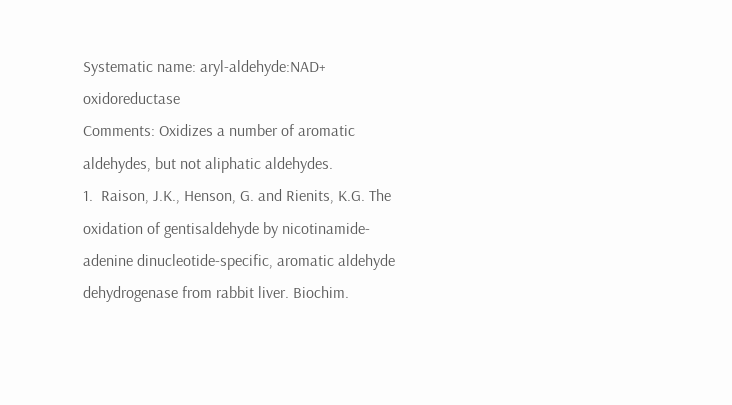Systematic name: aryl-aldehyde:NAD+ oxidoreductase
Comments: Oxidizes a number of aromatic aldehydes, but not aliphatic aldehydes.
1.  Raison, J.K., Henson, G. and Rienits, K.G. The oxidation of gentisaldehyde by nicotinamide-adenine dinucleotide-specific, aromatic aldehyde dehydrogenase from rabbit liver. Biochim.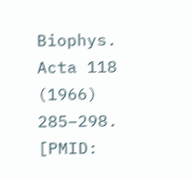Biophys. Acta 118 (1966) 285–298. [PMID: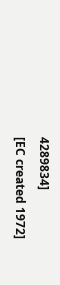4289834]
[EC created 1972]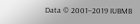Data © 2001–2019 IUBMB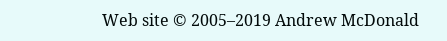Web site © 2005–2019 Andrew McDonald